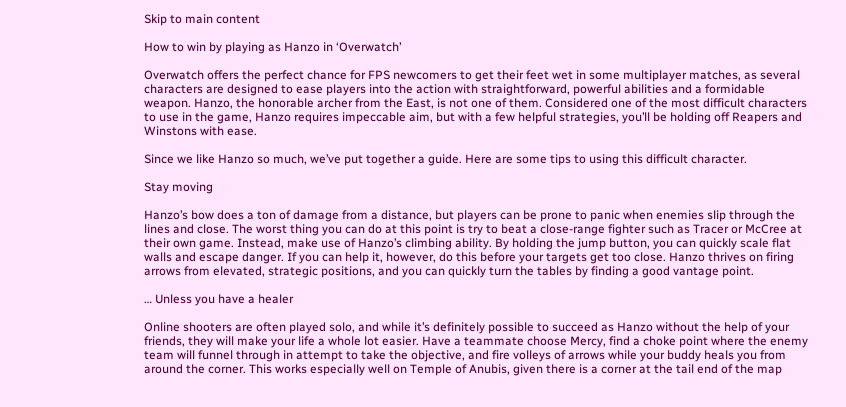Skip to main content

How to win by playing as Hanzo in ‘Overwatch’

Overwatch offers the perfect chance for FPS newcomers to get their feet wet in some multiplayer matches, as several characters are designed to ease players into the action with straightforward, powerful abilities and a formidable weapon. Hanzo, the honorable archer from the East, is not one of them. Considered one of the most difficult characters to use in the game, Hanzo requires impeccable aim, but with a few helpful strategies, you’ll be holding off Reapers and Winstons with ease.

Since we like Hanzo so much, we’ve put together a guide. Here are some tips to using this difficult character.

Stay moving

Hanzo’s bow does a ton of damage from a distance, but players can be prone to panic when enemies slip through the lines and close. The worst thing you can do at this point is try to beat a close-range fighter such as Tracer or McCree at their own game. Instead, make use of Hanzo’s climbing ability. By holding the jump button, you can quickly scale flat walls and escape danger. If you can help it, however, do this before your targets get too close. Hanzo thrives on firing arrows from elevated, strategic positions, and you can quickly turn the tables by finding a good vantage point.

… Unless you have a healer

Online shooters are often played solo, and while it’s definitely possible to succeed as Hanzo without the help of your friends, they will make your life a whole lot easier. Have a teammate choose Mercy, find a choke point where the enemy team will funnel through in attempt to take the objective, and fire volleys of arrows while your buddy heals you from around the corner. This works especially well on Temple of Anubis, given there is a corner at the tail end of the map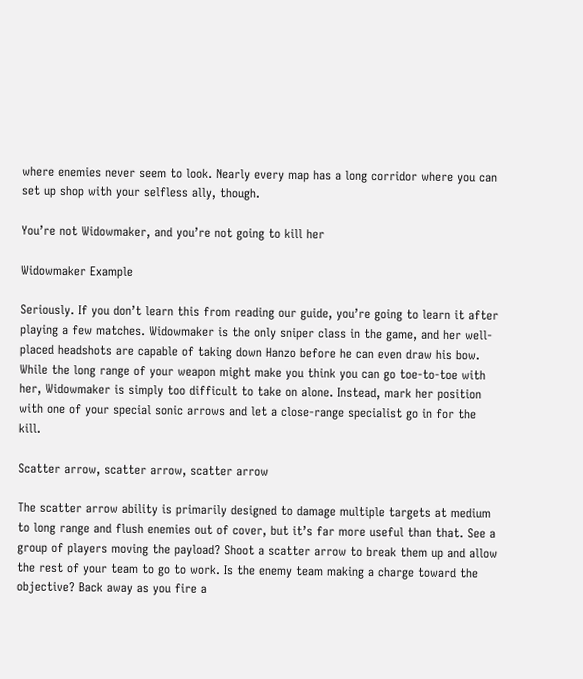where enemies never seem to look. Nearly every map has a long corridor where you can set up shop with your selfless ally, though.

You’re not Widowmaker, and you’re not going to kill her

Widowmaker Example

Seriously. If you don’t learn this from reading our guide, you’re going to learn it after playing a few matches. Widowmaker is the only sniper class in the game, and her well-placed headshots are capable of taking down Hanzo before he can even draw his bow. While the long range of your weapon might make you think you can go toe-to-toe with her, Widowmaker is simply too difficult to take on alone. Instead, mark her position with one of your special sonic arrows and let a close-range specialist go in for the kill.

Scatter arrow, scatter arrow, scatter arrow

The scatter arrow ability is primarily designed to damage multiple targets at medium to long range and flush enemies out of cover, but it’s far more useful than that. See a group of players moving the payload? Shoot a scatter arrow to break them up and allow the rest of your team to go to work. Is the enemy team making a charge toward the objective? Back away as you fire a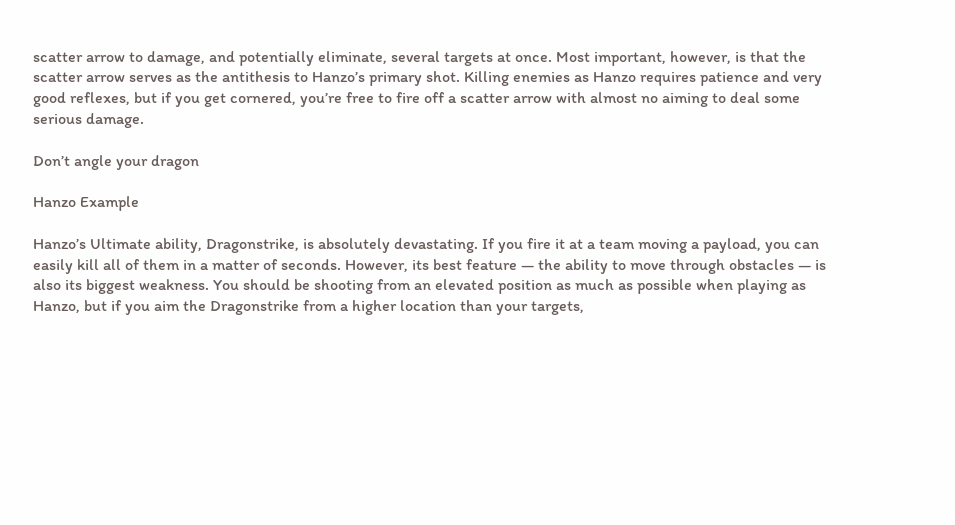scatter arrow to damage, and potentially eliminate, several targets at once. Most important, however, is that the scatter arrow serves as the antithesis to Hanzo’s primary shot. Killing enemies as Hanzo requires patience and very good reflexes, but if you get cornered, you’re free to fire off a scatter arrow with almost no aiming to deal some serious damage.

Don’t angle your dragon

Hanzo Example

Hanzo’s Ultimate ability, Dragonstrike, is absolutely devastating. If you fire it at a team moving a payload, you can easily kill all of them in a matter of seconds. However, its best feature — the ability to move through obstacles — is also its biggest weakness. You should be shooting from an elevated position as much as possible when playing as Hanzo, but if you aim the Dragonstrike from a higher location than your targets,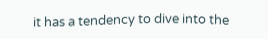it has a tendency to dive into the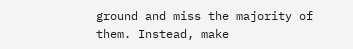ground and miss the majority of them. Instead, make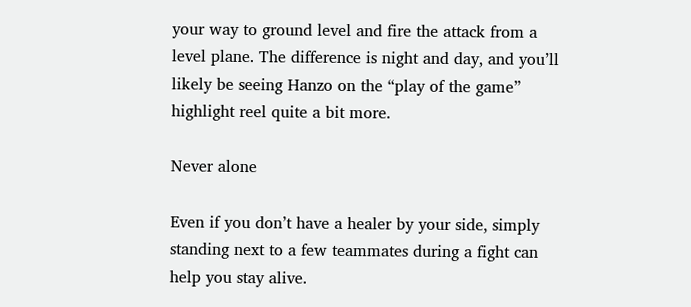your way to ground level and fire the attack from a level plane. The difference is night and day, and you’ll likely be seeing Hanzo on the “play of the game” highlight reel quite a bit more.

Never alone

Even if you don’t have a healer by your side, simply standing next to a few teammates during a fight can help you stay alive.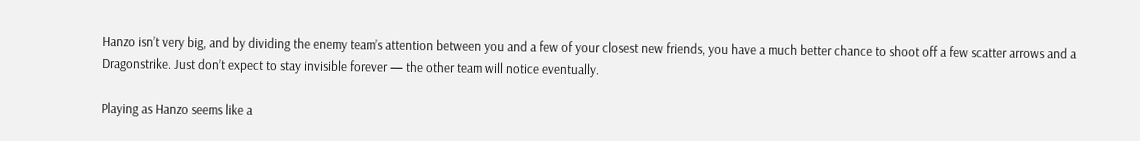Hanzo isn’t very big, and by dividing the enemy team’s attention between you and a few of your closest new friends, you have a much better chance to shoot off a few scatter arrows and a Dragonstrike. Just don’t expect to stay invisible forever — the other team will notice eventually.

Playing as Hanzo seems like a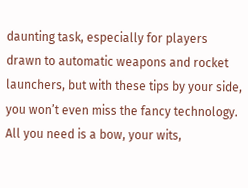daunting task, especially for players drawn to automatic weapons and rocket launchers, but with these tips by your side, you won’t even miss the fancy technology. All you need is a bow, your wits,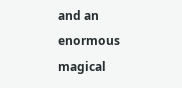and an enormous magical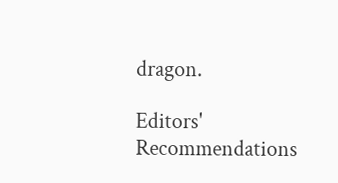dragon.

Editors' Recommendations